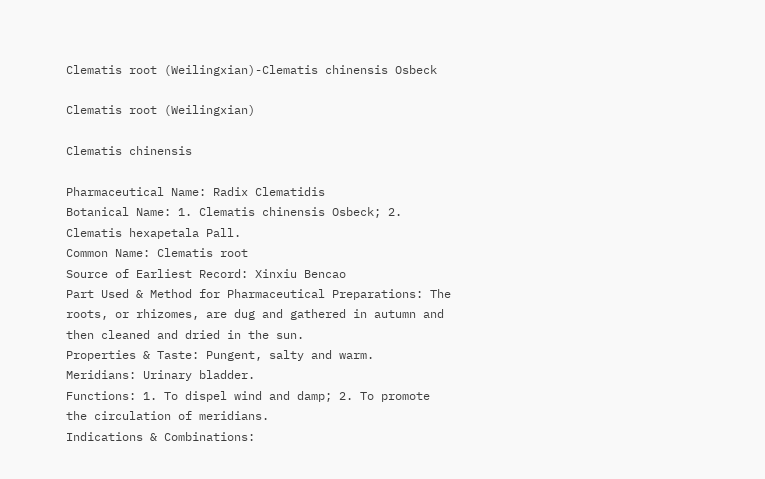Clematis root (Weilingxian)-Clematis chinensis Osbeck

Clematis root (Weilingxian)

Clematis chinensis

Pharmaceutical Name: Radix Clematidis
Botanical Name: 1. Clematis chinensis Osbeck; 2. Clematis hexapetala Pall.
Common Name: Clematis root
Source of Earliest Record: Xinxiu Bencao
Part Used & Method for Pharmaceutical Preparations: The roots, or rhizomes, are dug and gathered in autumn and then cleaned and dried in the sun.
Properties & Taste: Pungent, salty and warm.
Meridians: Urinary bladder.
Functions: 1. To dispel wind and damp; 2. To promote the circulation of meridians.
Indications & Combinations: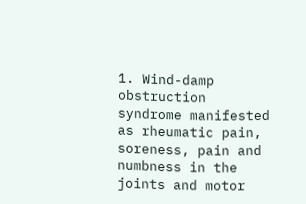1. Wind-damp obstruction syndrome manifested as rheumatic pain, soreness, pain and numbness in the joints and motor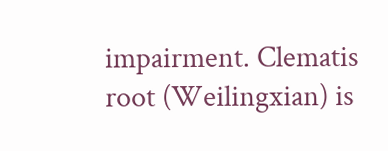impairment. Clematis root (Weilingxian) is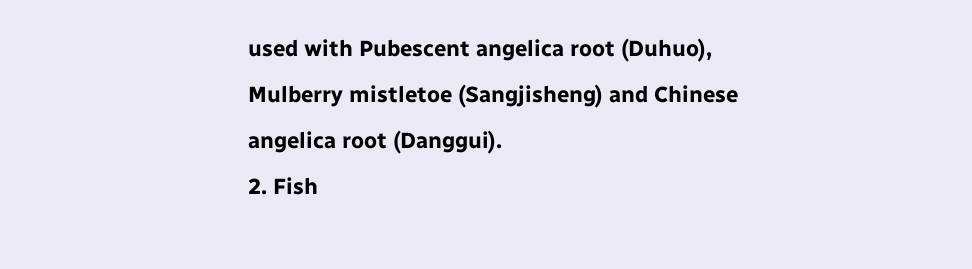used with Pubescent angelica root (Duhuo), Mulberry mistletoe (Sangjisheng) and Chinese angelica root (Danggui).
2. Fish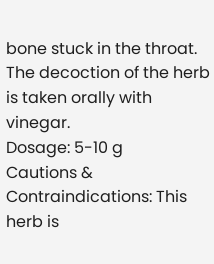bone stuck in the throat. The decoction of the herb is taken orally with vinegar.
Dosage: 5-10 g
Cautions & Contraindications: This herb is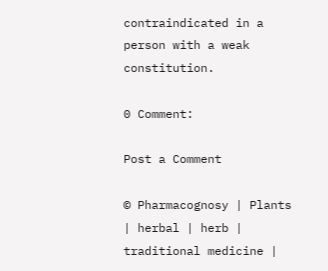contraindicated in a person with a weak constitution.

0 Comment:

Post a Comment

© Pharmacognosy | Plants | herbal | herb | traditional medicine |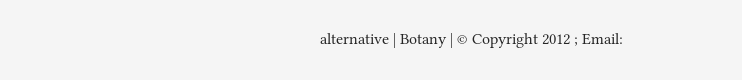alternative | Botany | © Copyright 2012 ; Email: